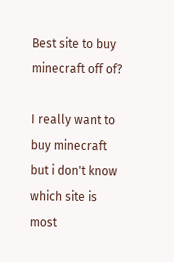Best site to buy minecraft off of?

I really want to buy minecraft but i don't know which site is most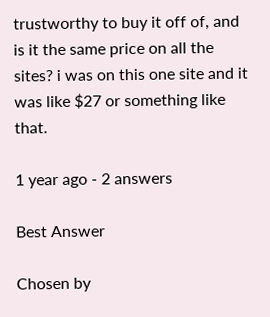trustworthy to buy it off of, and is it the same price on all the sites? i was on this one site and it was like $27 or something like that.

1 year ago - 2 answers

Best Answer

Chosen by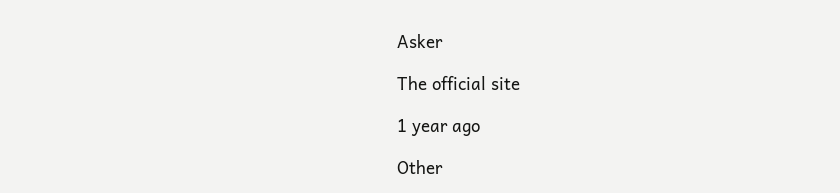Asker

The official site

1 year ago

Other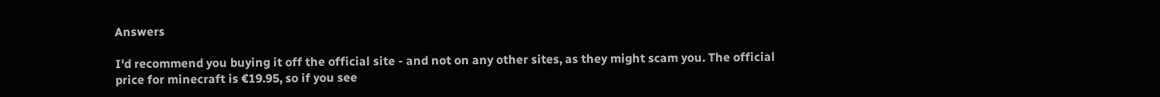Answers

I'd recommend you buying it off the official site - and not on any other sites, as they might scam you. The official price for minecraft is €19.95, so if you see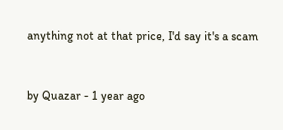anything not at that price, I'd say it's a scam


by Quazar - 1 year ago